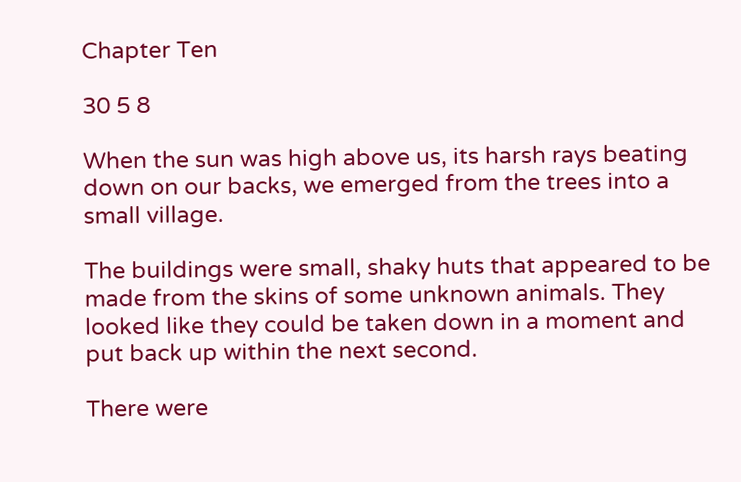Chapter Ten

30 5 8

When the sun was high above us, its harsh rays beating down on our backs, we emerged from the trees into a small village.

The buildings were small, shaky huts that appeared to be made from the skins of some unknown animals. They looked like they could be taken down in a moment and put back up within the next second.

There were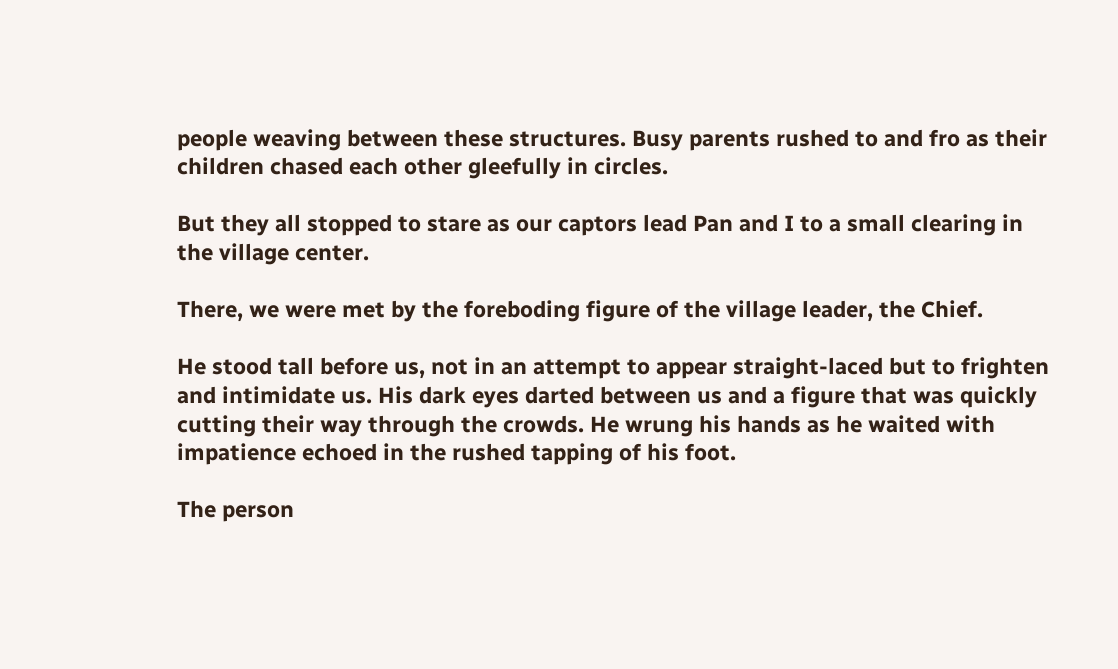people weaving between these structures. Busy parents rushed to and fro as their children chased each other gleefully in circles.

But they all stopped to stare as our captors lead Pan and I to a small clearing in the village center.

There, we were met by the foreboding figure of the village leader, the Chief.

He stood tall before us, not in an attempt to appear straight-laced but to frighten and intimidate us. His dark eyes darted between us and a figure that was quickly cutting their way through the crowds. He wrung his hands as he waited with impatience echoed in the rushed tapping of his foot.

The person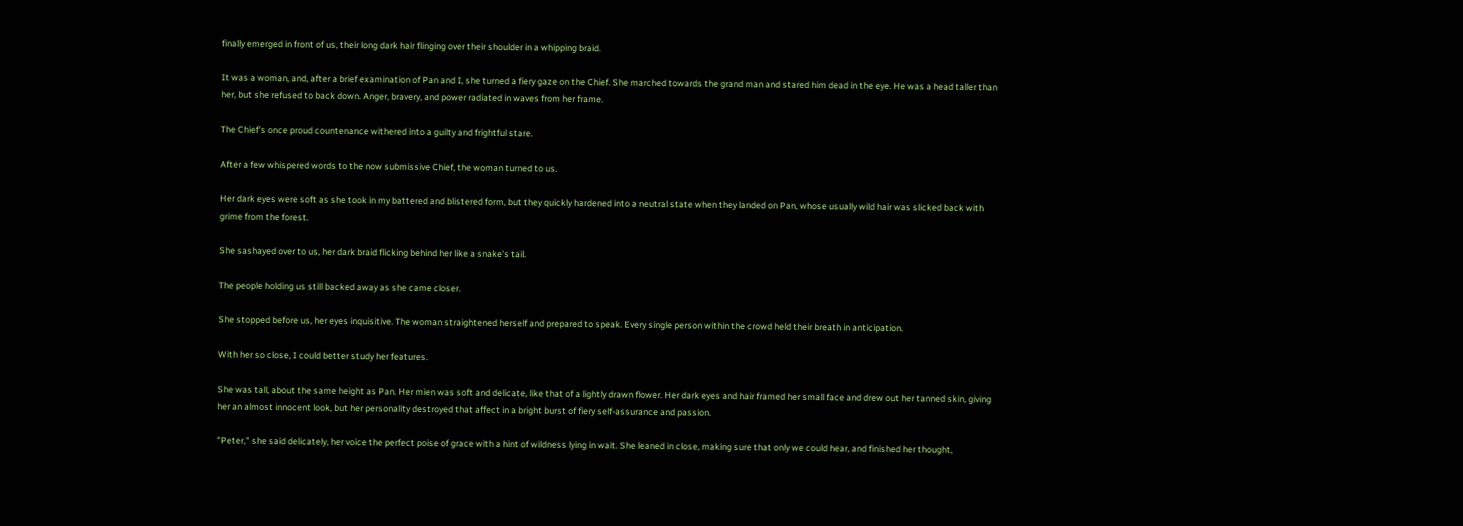finally emerged in front of us, their long dark hair flinging over their shoulder in a whipping braid.

It was a woman, and, after a brief examination of Pan and I, she turned a fiery gaze on the Chief. She marched towards the grand man and stared him dead in the eye. He was a head taller than her, but she refused to back down. Anger, bravery, and power radiated in waves from her frame.

The Chief's once proud countenance withered into a guilty and frightful stare.

After a few whispered words to the now submissive Chief, the woman turned to us.

Her dark eyes were soft as she took in my battered and blistered form, but they quickly hardened into a neutral state when they landed on Pan, whose usually wild hair was slicked back with grime from the forest.

She sashayed over to us, her dark braid flicking behind her like a snake's tail.

The people holding us still backed away as she came closer.

She stopped before us, her eyes inquisitive. The woman straightened herself and prepared to speak. Every single person within the crowd held their breath in anticipation.

With her so close, I could better study her features.

She was tall, about the same height as Pan. Her mien was soft and delicate, like that of a lightly drawn flower. Her dark eyes and hair framed her small face and drew out her tanned skin, giving her an almost innocent look, but her personality destroyed that affect in a bright burst of fiery self-assurance and passion.

"Peter," she said delicately, her voice the perfect poise of grace with a hint of wildness lying in wait. She leaned in close, making sure that only we could hear, and finished her thought,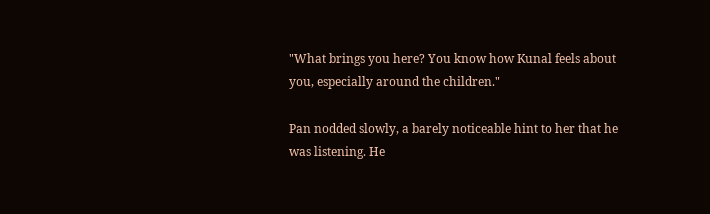"What brings you here? You know how Kunal feels about you, especially around the children."

Pan nodded slowly, a barely noticeable hint to her that he was listening. He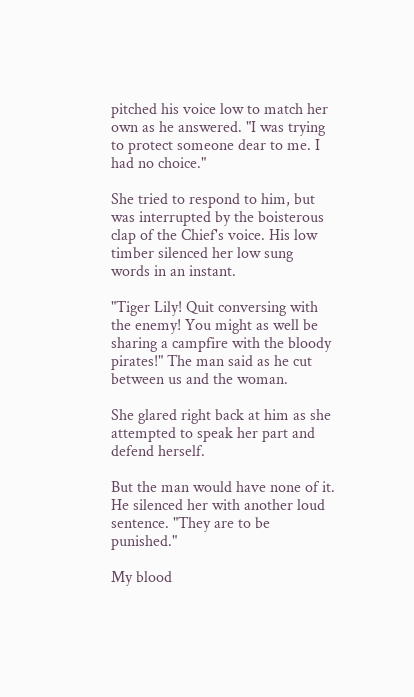pitched his voice low to match her own as he answered. "I was trying to protect someone dear to me. I had no choice."

She tried to respond to him, but was interrupted by the boisterous clap of the Chief's voice. His low timber silenced her low sung words in an instant.

"Tiger Lily! Quit conversing with the enemy! You might as well be sharing a campfire with the bloody pirates!" The man said as he cut between us and the woman.

She glared right back at him as she attempted to speak her part and defend herself.

But the man would have none of it. He silenced her with another loud sentence. "They are to be punished."

My blood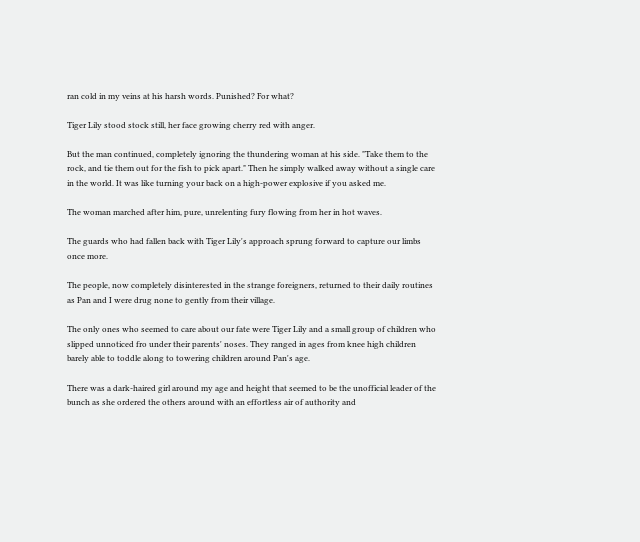ran cold in my veins at his harsh words. Punished? For what?

Tiger Lily stood stock still, her face growing cherry red with anger.

But the man continued, completely ignoring the thundering woman at his side. "Take them to the rock, and tie them out for the fish to pick apart." Then he simply walked away without a single care in the world. It was like turning your back on a high-power explosive if you asked me.

The woman marched after him, pure, unrelenting fury flowing from her in hot waves.

The guards who had fallen back with Tiger Lily's approach sprung forward to capture our limbs once more.

The people, now completely disinterested in the strange foreigners, returned to their daily routines as Pan and I were drug none to gently from their village.

The only ones who seemed to care about our fate were Tiger Lily and a small group of children who slipped unnoticed fro under their parents' noses. They ranged in ages from knee high children barely able to toddle along to towering children around Pan's age.

There was a dark-haired girl around my age and height that seemed to be the unofficial leader of the bunch as she ordered the others around with an effortless air of authority and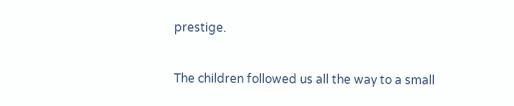prestige.

The children followed us all the way to a small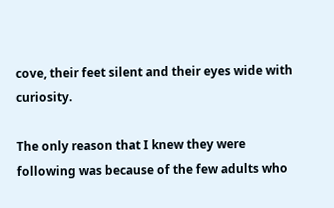cove, their feet silent and their eyes wide with curiosity.

The only reason that I knew they were following was because of the few adults who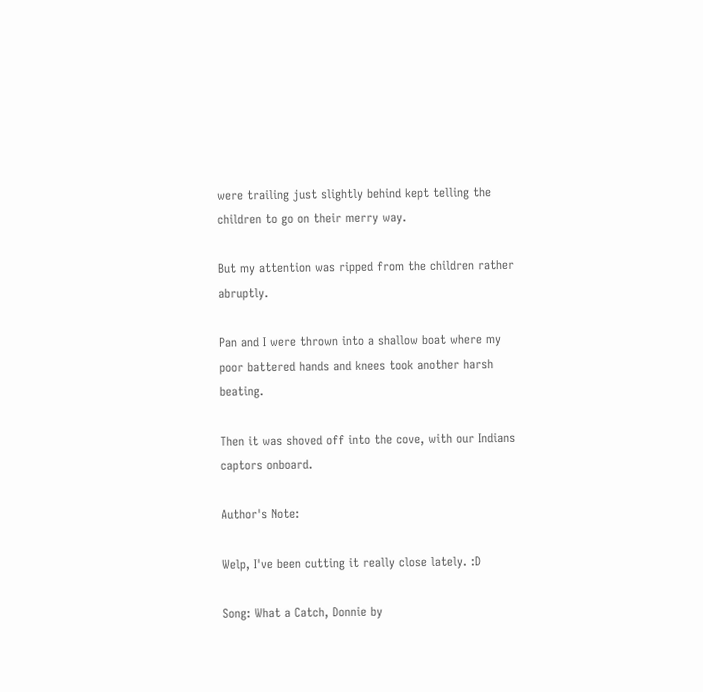were trailing just slightly behind kept telling the children to go on their merry way.

But my attention was ripped from the children rather abruptly.

Pan and I were thrown into a shallow boat where my poor battered hands and knees took another harsh beating.

Then it was shoved off into the cove, with our Indians captors onboard.

Author's Note:

Welp, I've been cutting it really close lately. :D

Song: What a Catch, Donnie by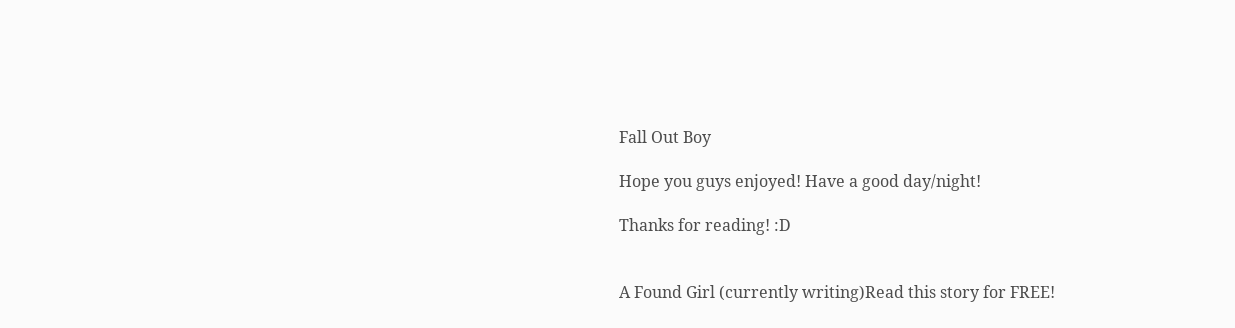Fall Out Boy

Hope you guys enjoyed! Have a good day/night!

Thanks for reading! :D


A Found Girl (currently writing)Read this story for FREE!